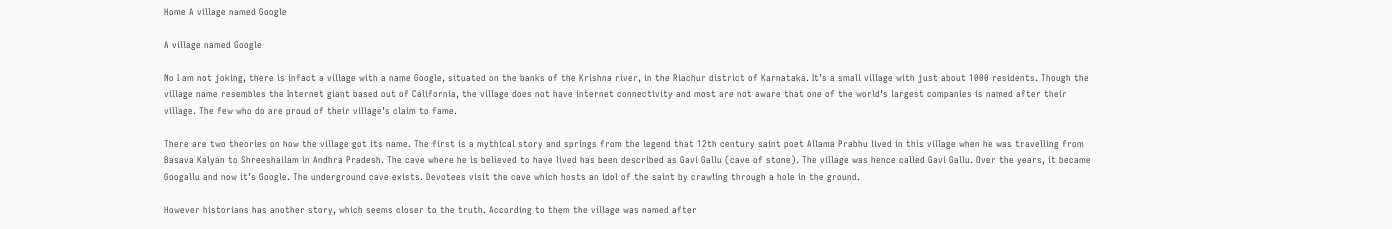Home A village named Google

A village named Google

No I am not joking, there is infact a village with a name Google, situated on the banks of the Krishna river, in the Riachur district of Karnataka. It’s a small village with just about 1000 residents. Though the village name resembles the Internet giant based out of California, the village does not have internet connectivity and most are not aware that one of the world’s largest companies is named after their village. The few who do are proud of their village’s claim to fame.

There are two theories on how the village got its name. The first is a mythical story and springs from the legend that 12th century saint poet Allama Prabhu lived in this village when he was travelling from Basava Kalyan to Shreeshailam in Andhra Pradesh. The cave where he is believed to have lived has been described as Gavi Gallu (cave of stone). The village was hence called Gavi Gallu. Over the years, it became Googallu and now it’s Google. The underground cave exists. Devotees visit the cave which hosts an idol of the saint by crawling through a hole in the ground.

However historians has another story, which seems closer to the truth. According to them the village was named after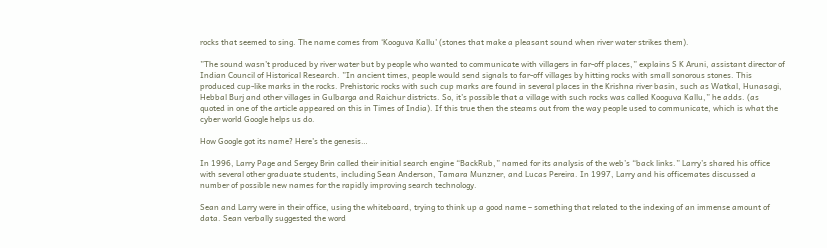rocks that seemed to sing. The name comes from ‘Kooguva Kallu’ (stones that make a pleasant sound when river water strikes them).

”The sound wasn’t produced by river water but by people who wanted to communicate with villagers in far-off places,” explains S K Aruni, assistant director of Indian Council of Historical Research. ”In ancient times, people would send signals to far-off villages by hitting rocks with small sonorous stones. This produced cup-like marks in the rocks. Prehistoric rocks with such cup marks are found in several places in the Krishna river basin, such as Watkal, Hunasagi, Hebbal Burj and other villages in Gulbarga and Raichur districts. So, it’s possible that a village with such rocks was called Kooguva Kallu,” he adds. (as quoted in one of the article appeared on this in Times of India). If this true then the steams out from the way people used to communicate, which is what the cyber world Google helps us do.

How Google got its name? Here’s the genesis…

In 1996, Larry Page and Sergey Brin called their initial search engine “BackRub,” named for its analysis of the web’s “back links.” Larry’s shared his office with several other graduate students, including Sean Anderson, Tamara Munzner, and Lucas Pereira. In 1997, Larry and his officemates discussed a number of possible new names for the rapidly improving search technology.

Sean and Larry were in their office, using the whiteboard, trying to think up a good name – something that related to the indexing of an immense amount of data. Sean verbally suggested the word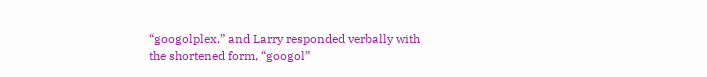“googolplex,” and Larry responded verbally with the shortened form, “googol”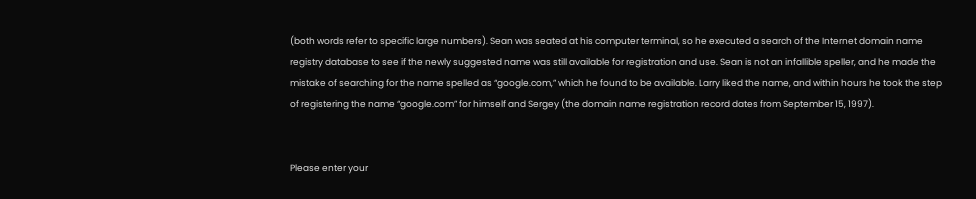(both words refer to specific large numbers). Sean was seated at his computer terminal, so he executed a search of the Internet domain name registry database to see if the newly suggested name was still available for registration and use. Sean is not an infallible speller, and he made the mistake of searching for the name spelled as “google.com,” which he found to be available. Larry liked the name, and within hours he took the step of registering the name “google.com” for himself and Sergey (the domain name registration record dates from September 15, 1997).


Please enter your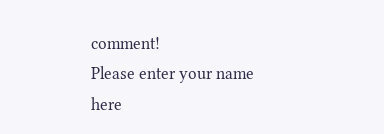comment!
Please enter your name here